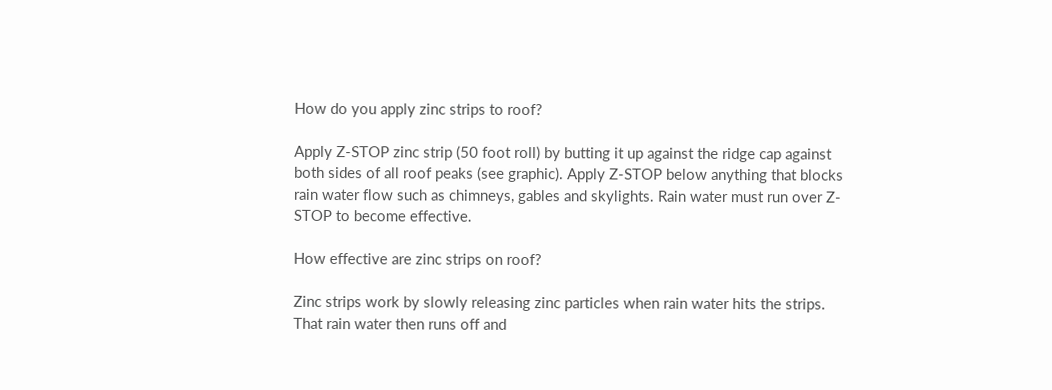How do you apply zinc strips to roof?

Apply Z-STOP zinc strip (50 foot roll) by butting it up against the ridge cap against both sides of all roof peaks (see graphic). Apply Z-STOP below anything that blocks rain water flow such as chimneys, gables and skylights. Rain water must run over Z-STOP to become effective.

How effective are zinc strips on roof?

Zinc strips work by slowly releasing zinc particles when rain water hits the strips. That rain water then runs off and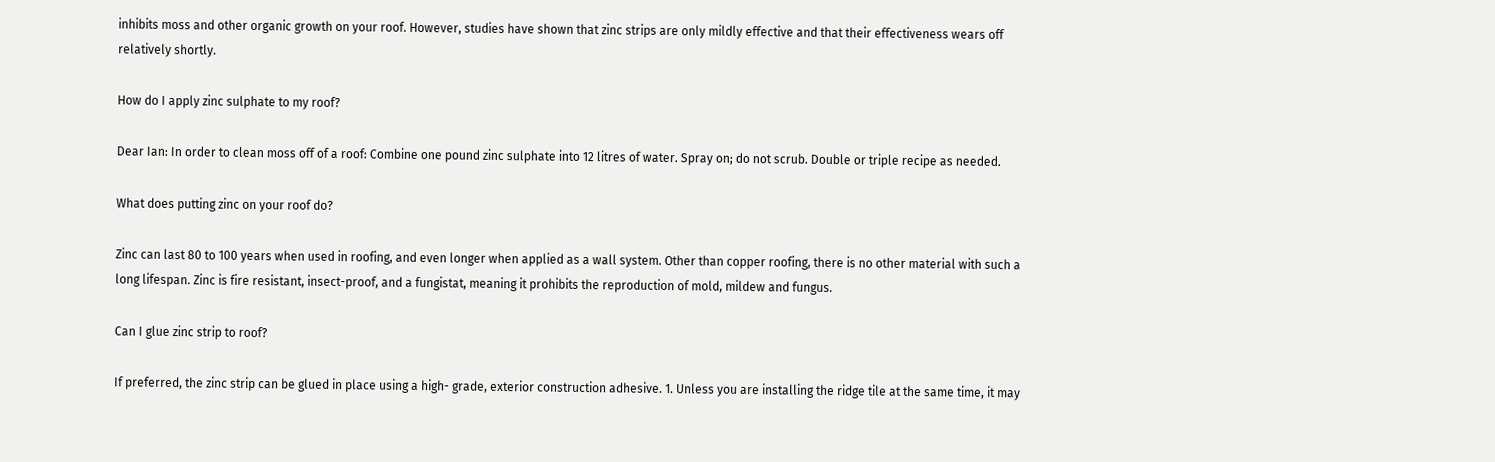inhibits moss and other organic growth on your roof. However, studies have shown that zinc strips are only mildly effective and that their effectiveness wears off relatively shortly.

How do I apply zinc sulphate to my roof?

Dear Ian: In order to clean moss off of a roof: Combine one pound zinc sulphate into 12 litres of water. Spray on; do not scrub. Double or triple recipe as needed.

What does putting zinc on your roof do?

Zinc can last 80 to 100 years when used in roofing, and even longer when applied as a wall system. Other than copper roofing, there is no other material with such a long lifespan. Zinc is fire resistant, insect-proof, and a fungistat, meaning it prohibits the reproduction of mold, mildew and fungus.

Can I glue zinc strip to roof?

If preferred, the zinc strip can be glued in place using a high- grade, exterior construction adhesive. 1. Unless you are installing the ridge tile at the same time, it may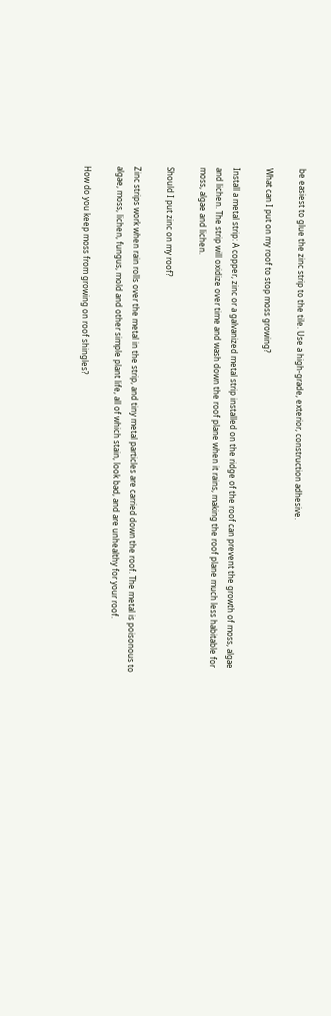be easiest to glue the zinc strip to the tile. Use a high-grade, exterior, construction adhesive.

What can I put on my roof to stop moss growing?

Install a metal strip: A copper, zinc or a galvanized metal strip installed on the ridge of the roof can prevent the growth of moss, algae and lichen. The strip will oxidize over time and wash down the roof plane when it rains, making the roof plane much less habitable for moss, algae and lichen.

Should I put zinc on my roof?

Zinc strips work when rain rolls over the metal in the strip, and tiny metal particles are carried down the roof. The metal is poisonous to algae, moss, lichen, fungus, mold and other simple plant life, all of which stain, look bad, and are unhealthy for your roof.

How do you keep moss from growing on roof shingles?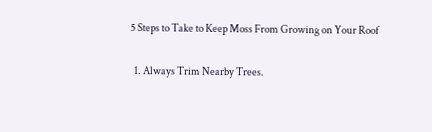5 Steps to Take to Keep Moss From Growing on Your Roof

  1. Always Trim Nearby Trees.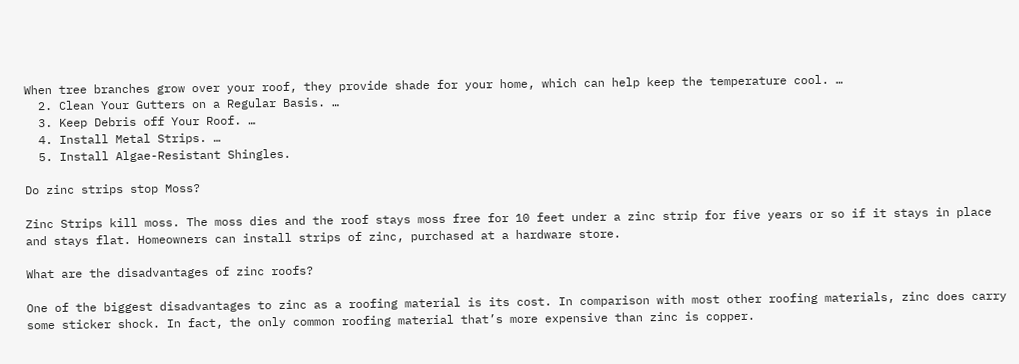When tree branches grow over your roof, they provide shade for your home, which can help keep the temperature cool. …
  2. Clean Your Gutters on a Regular Basis. …
  3. Keep Debris off Your Roof. …
  4. Install Metal Strips. …
  5. Install Algae-Resistant Shingles.

Do zinc strips stop Moss?

Zinc Strips kill moss. The moss dies and the roof stays moss free for 10 feet under a zinc strip for five years or so if it stays in place and stays flat. Homeowners can install strips of zinc, purchased at a hardware store.

What are the disadvantages of zinc roofs?

One of the biggest disadvantages to zinc as a roofing material is its cost. In comparison with most other roofing materials, zinc does carry some sticker shock. In fact, the only common roofing material that’s more expensive than zinc is copper.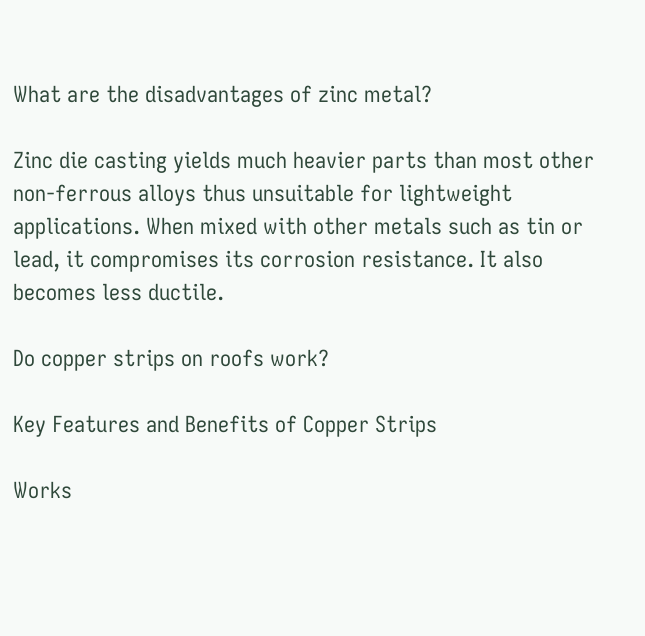What are the disadvantages of zinc metal?

Zinc die casting yields much heavier parts than most other non-ferrous alloys thus unsuitable for lightweight applications. When mixed with other metals such as tin or lead, it compromises its corrosion resistance. It also becomes less ductile.

Do copper strips on roofs work?

Key Features and Benefits of Copper Strips

Works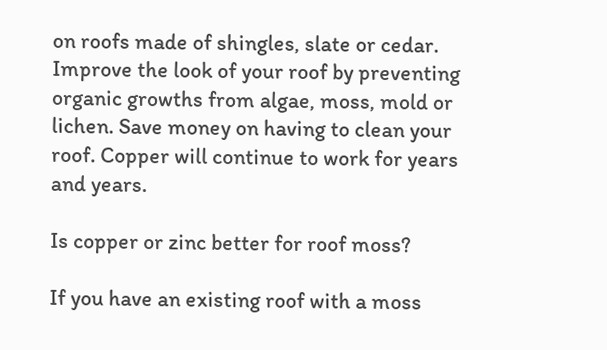on roofs made of shingles, slate or cedar. Improve the look of your roof by preventing organic growths from algae, moss, mold or lichen. Save money on having to clean your roof. Copper will continue to work for years and years.

Is copper or zinc better for roof moss?

If you have an existing roof with a moss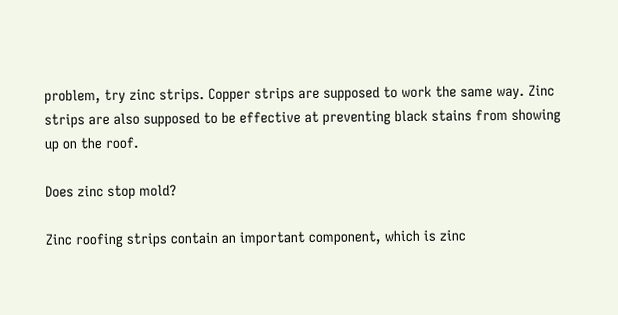problem, try zinc strips. Copper strips are supposed to work the same way. Zinc strips are also supposed to be effective at preventing black stains from showing up on the roof.

Does zinc stop mold?

Zinc roofing strips contain an important component, which is zinc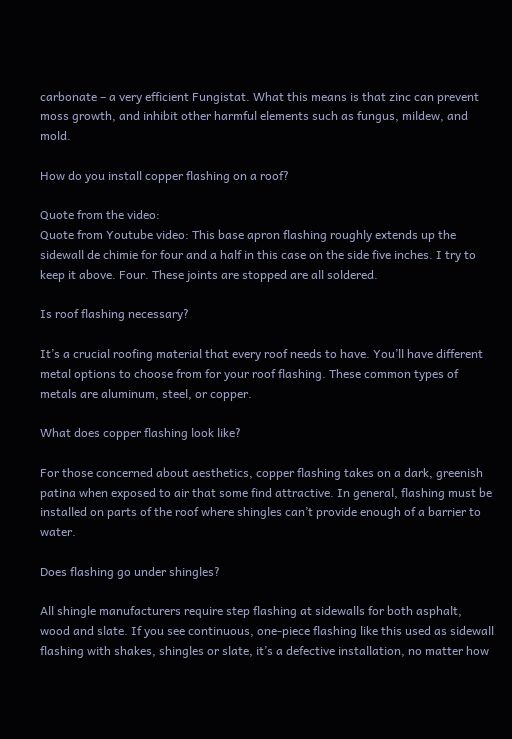carbonate – a very efficient Fungistat. What this means is that zinc can prevent moss growth, and inhibit other harmful elements such as fungus, mildew, and mold.

How do you install copper flashing on a roof?

Quote from the video:
Quote from Youtube video: This base apron flashing roughly extends up the sidewall de chimie for four and a half in this case on the side five inches. I try to keep it above. Four. These joints are stopped are all soldered.

Is roof flashing necessary?

It’s a crucial roofing material that every roof needs to have. You’ll have different metal options to choose from for your roof flashing. These common types of metals are aluminum, steel, or copper.

What does copper flashing look like?

For those concerned about aesthetics, copper flashing takes on a dark, greenish patina when exposed to air that some find attractive. In general, flashing must be installed on parts of the roof where shingles can’t provide enough of a barrier to water.

Does flashing go under shingles?

All shingle manufacturers require step flashing at sidewalls for both asphalt, wood and slate. If you see continuous, one-piece flashing like this used as sidewall flashing with shakes, shingles or slate, it’s a defective installation, no matter how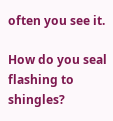often you see it.

How do you seal flashing to shingles?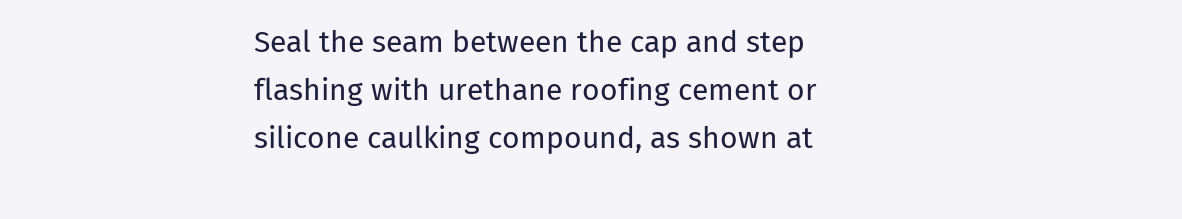Seal the seam between the cap and step flashing with urethane roofing cement or silicone caulking compound, as shown at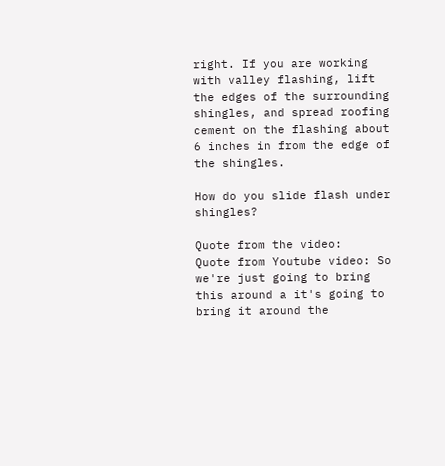right. If you are working with valley flashing, lift the edges of the surrounding shingles, and spread roofing cement on the flashing about 6 inches in from the edge of the shingles.

How do you slide flash under shingles?

Quote from the video:
Quote from Youtube video: So we're just going to bring this around a it's going to bring it around the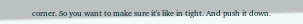corner. So you want to make sure it's like in tight. And push it down.